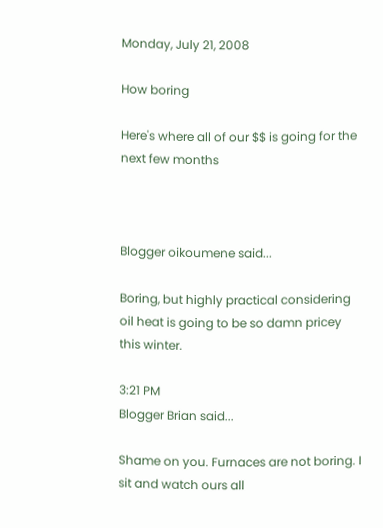Monday, July 21, 2008

How boring

Here's where all of our $$ is going for the next few months



Blogger oikoumene said...

Boring, but highly practical considering oil heat is going to be so damn pricey this winter.

3:21 PM
Blogger Brian said...

Shame on you. Furnaces are not boring. I sit and watch ours all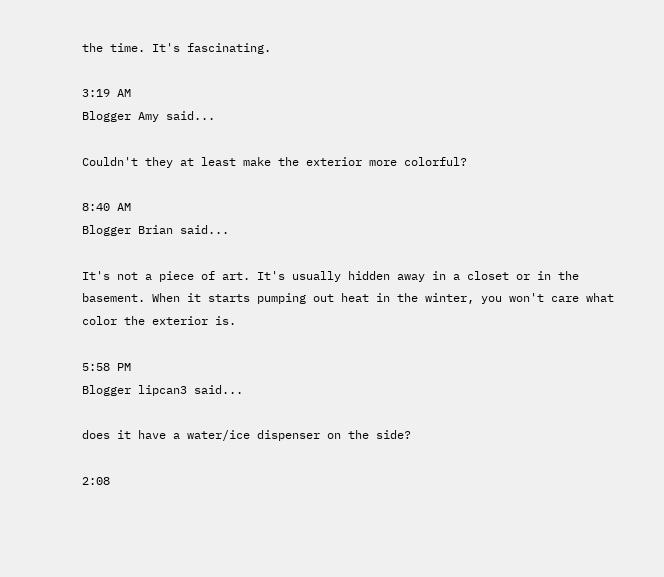the time. It's fascinating.

3:19 AM
Blogger Amy said...

Couldn't they at least make the exterior more colorful?

8:40 AM
Blogger Brian said...

It's not a piece of art. It's usually hidden away in a closet or in the basement. When it starts pumping out heat in the winter, you won't care what color the exterior is.

5:58 PM
Blogger lipcan3 said...

does it have a water/ice dispenser on the side?

2:08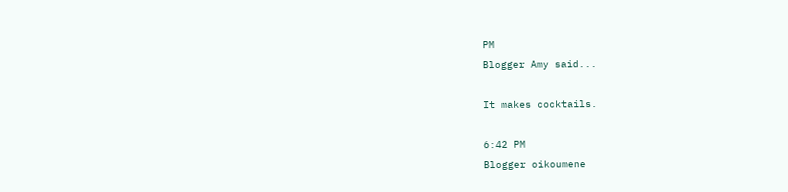PM
Blogger Amy said...

It makes cocktails.

6:42 PM
Blogger oikoumene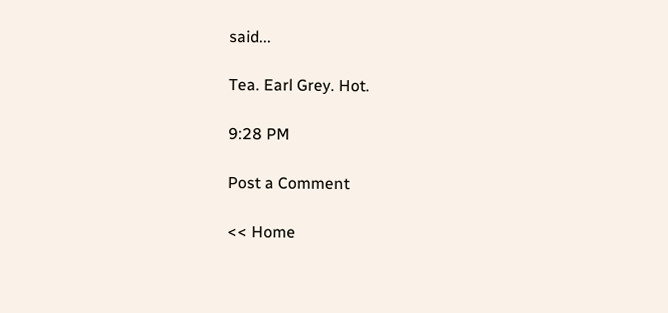said...

Tea. Earl Grey. Hot.

9:28 PM

Post a Comment

<< Home